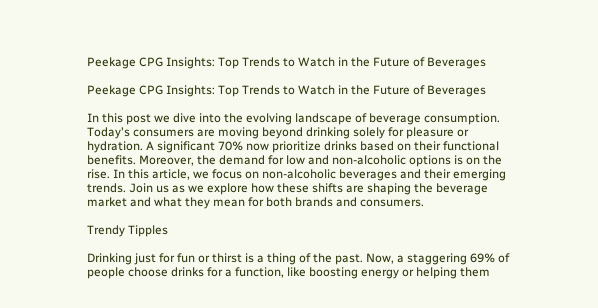Peekage CPG Insights: Top Trends to Watch in the Future of Beverages

Peekage CPG Insights: Top Trends to Watch in the Future of Beverages

In this post we dive into the evolving landscape of beverage consumption. Today's consumers are moving beyond drinking solely for pleasure or hydration. A significant 70% now prioritize drinks based on their functional benefits. Moreover, the demand for low and non-alcoholic options is on the rise. In this article, we focus on non-alcoholic beverages and their emerging trends. Join us as we explore how these shifts are shaping the beverage market and what they mean for both brands and consumers.

Trendy Tipples

Drinking just for fun or thirst is a thing of the past. Now, a staggering 69% of people choose drinks for a function, like boosting energy or helping them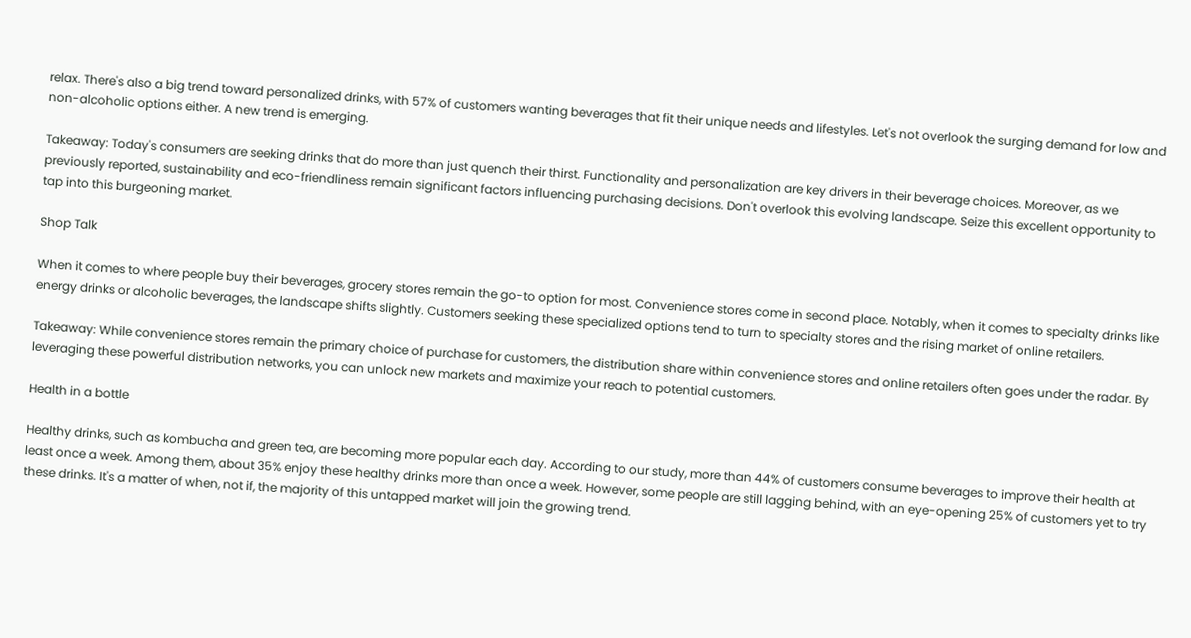relax. There's also a big trend toward personalized drinks, with 57% of customers wanting beverages that fit their unique needs and lifestyles. Let's not overlook the surging demand for low and non-alcoholic options either. A new trend is emerging.

Takeaway: Today's consumers are seeking drinks that do more than just quench their thirst. Functionality and personalization are key drivers in their beverage choices. Moreover, as we previously reported, sustainability and eco-friendliness remain significant factors influencing purchasing decisions. Don't overlook this evolving landscape. Seize this excellent opportunity to tap into this burgeoning market.

Shop Talk

When it comes to where people buy their beverages, grocery stores remain the go-to option for most. Convenience stores come in second place. Notably, when it comes to specialty drinks like energy drinks or alcoholic beverages, the landscape shifts slightly. Customers seeking these specialized options tend to turn to specialty stores and the rising market of online retailers.

Takeaway: While convenience stores remain the primary choice of purchase for customers, the distribution share within convenience stores and online retailers often goes under the radar. By leveraging these powerful distribution networks, you can unlock new markets and maximize your reach to potential customers.

Health in a bottle

Healthy drinks, such as kombucha and green tea, are becoming more popular each day. According to our study, more than 44% of customers consume beverages to improve their health at least once a week. Among them, about 35% enjoy these healthy drinks more than once a week. However, some people are still lagging behind, with an eye-opening 25% of customers yet to try these drinks. It's a matter of when, not if, the majority of this untapped market will join the growing trend.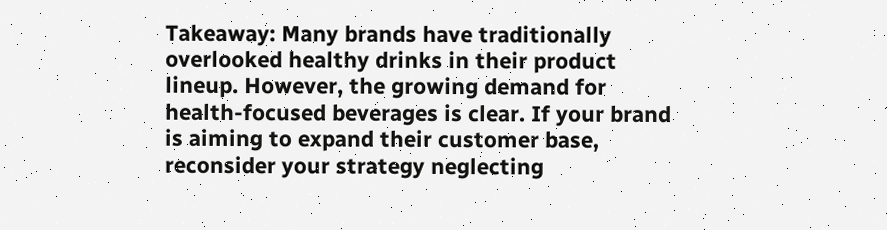Takeaway: Many brands have traditionally overlooked healthy drinks in their product lineup. However, the growing demand for health-focused beverages is clear. If your brand is aiming to expand their customer base, reconsider your strategy neglecting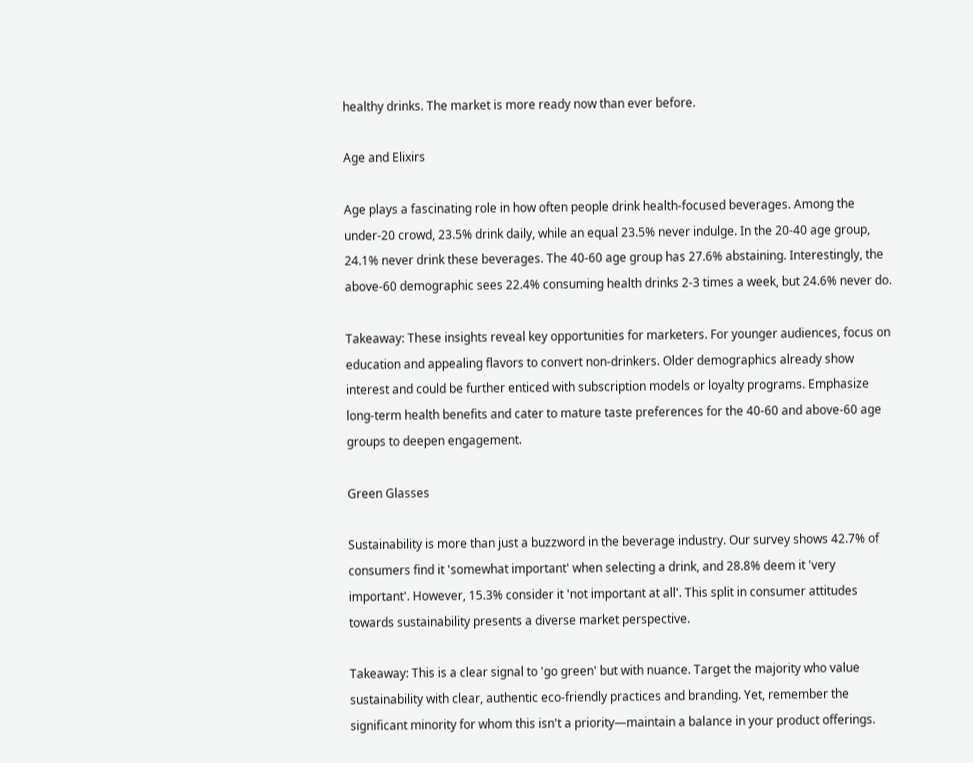healthy drinks. The market is more ready now than ever before.

Age and Elixirs

Age plays a fascinating role in how often people drink health-focused beverages. Among the under-20 crowd, 23.5% drink daily, while an equal 23.5% never indulge. In the 20-40 age group, 24.1% never drink these beverages. The 40-60 age group has 27.6% abstaining. Interestingly, the above-60 demographic sees 22.4% consuming health drinks 2-3 times a week, but 24.6% never do.

Takeaway: These insights reveal key opportunities for marketers. For younger audiences, focus on education and appealing flavors to convert non-drinkers. Older demographics already show interest and could be further enticed with subscription models or loyalty programs. Emphasize long-term health benefits and cater to mature taste preferences for the 40-60 and above-60 age groups to deepen engagement.

Green Glasses

Sustainability is more than just a buzzword in the beverage industry. Our survey shows 42.7% of consumers find it 'somewhat important' when selecting a drink, and 28.8% deem it 'very important'. However, 15.3% consider it 'not important at all'. This split in consumer attitudes towards sustainability presents a diverse market perspective.

Takeaway: This is a clear signal to 'go green' but with nuance. Target the majority who value sustainability with clear, authentic eco-friendly practices and branding. Yet, remember the significant minority for whom this isn't a priority—maintain a balance in your product offerings.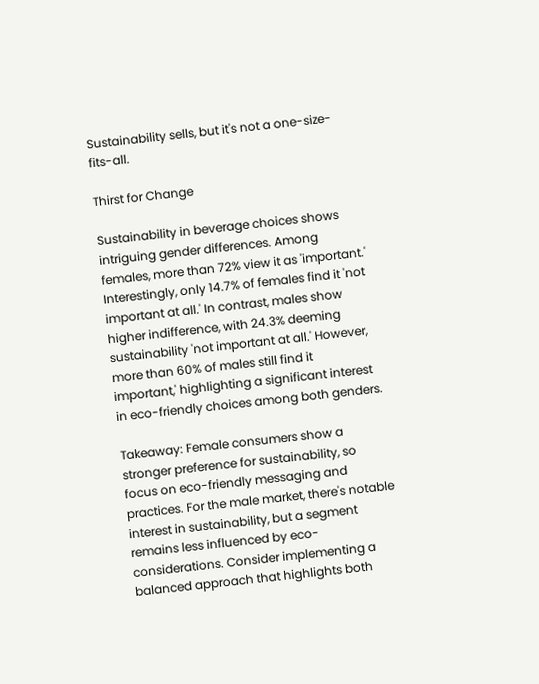Sustainability sells, but it's not a one-size-fits-all.

Thirst for Change

Sustainability in beverage choices shows intriguing gender differences. Among females, more than 72% view it as 'important.' Interestingly, only 14.7% of females find it 'not important at all.' In contrast, males show higher indifference, with 24.3% deeming sustainability 'not important at all.' However, more than 60% of males still find it  important,' highlighting a significant interest in eco-friendly choices among both genders.

Takeaway: Female consumers show a stronger preference for sustainability, so focus on eco-friendly messaging and practices. For the male market, there's notable interest in sustainability, but a segment remains less influenced by eco-considerations. Consider implementing a balanced approach that highlights both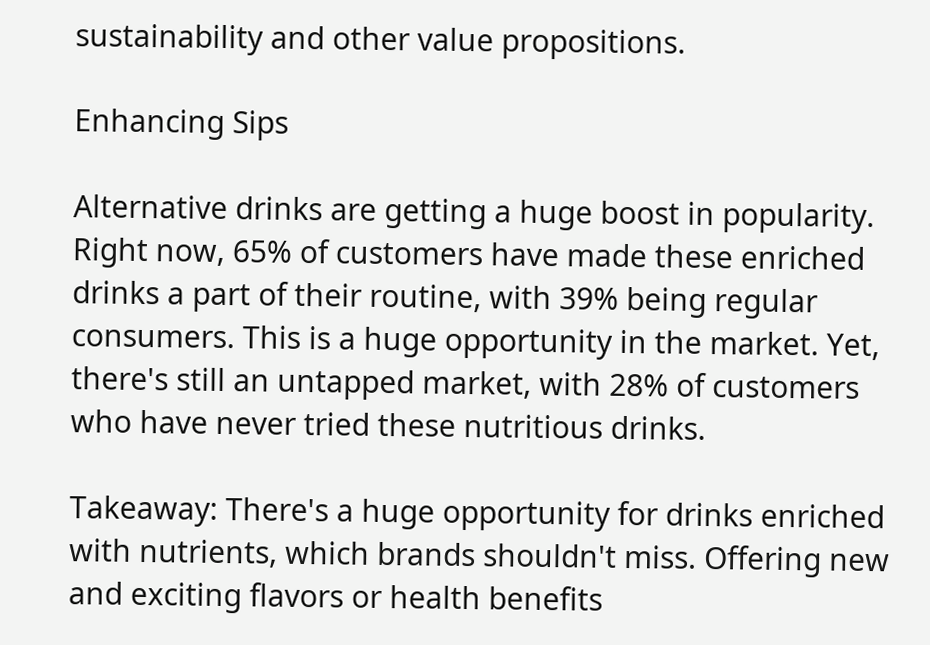sustainability and other value propositions.

Enhancing Sips

Alternative drinks are getting a huge boost in popularity. Right now, 65% of customers have made these enriched drinks a part of their routine, with 39% being regular consumers. This is a huge opportunity in the market. Yet, there's still an untapped market, with 28% of customers who have never tried these nutritious drinks.

Takeaway: There's a huge opportunity for drinks enriched with nutrients, which brands shouldn't miss. Offering new and exciting flavors or health benefits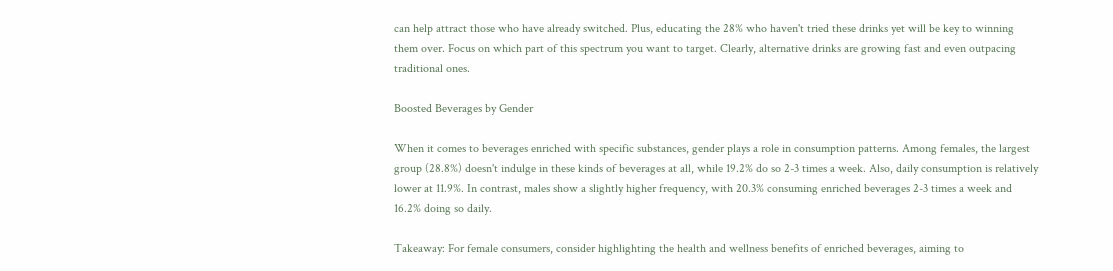can help attract those who have already switched. Plus, educating the 28% who haven't tried these drinks yet will be key to winning them over. Focus on which part of this spectrum you want to target. Clearly, alternative drinks are growing fast and even outpacing traditional ones.

Boosted Beverages by Gender

When it comes to beverages enriched with specific substances, gender plays a role in consumption patterns. Among females, the largest group (28.8%) doesn't indulge in these kinds of beverages at all, while 19.2% do so 2-3 times a week. Also, daily consumption is relatively lower at 11.9%. In contrast, males show a slightly higher frequency, with 20.3% consuming enriched beverages 2-3 times a week and 16.2% doing so daily.

Takeaway: For female consumers, consider highlighting the health and wellness benefits of enriched beverages, aiming to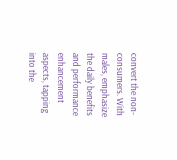convert the non-consumers. With males, emphasize the daily benefits and performance enhancement aspects, tapping into the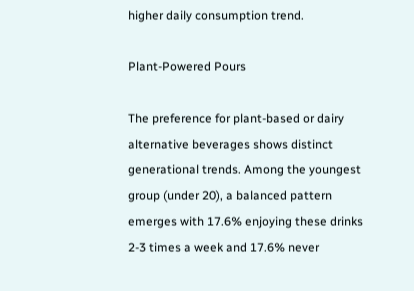higher daily consumption trend.

Plant-Powered Pours

The preference for plant-based or dairy alternative beverages shows distinct generational trends. Among the youngest group (under 20), a balanced pattern emerges with 17.6% enjoying these drinks 2-3 times a week and 17.6% never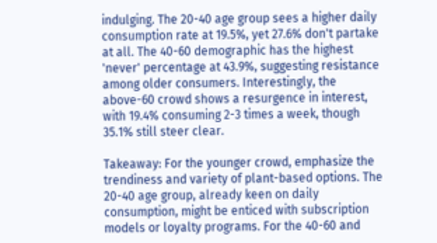indulging. The 20-40 age group sees a higher daily consumption rate at 19.5%, yet 27.6% don't partake at all. The 40-60 demographic has the highest 'never' percentage at 43.9%, suggesting resistance among older consumers. Interestingly, the above-60 crowd shows a resurgence in interest, with 19.4% consuming 2-3 times a week, though 35.1% still steer clear.

Takeaway: For the younger crowd, emphasize the trendiness and variety of plant-based options. The 20-40 age group, already keen on daily consumption, might be enticed with subscription models or loyalty programs. For the 40-60 and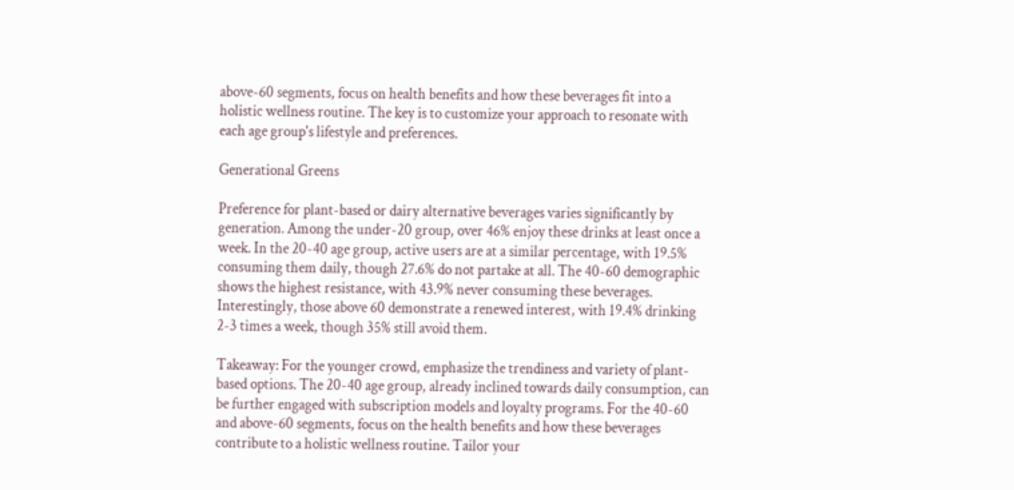above-60 segments, focus on health benefits and how these beverages fit into a holistic wellness routine. The key is to customize your approach to resonate with each age group's lifestyle and preferences.

Generational Greens

Preference for plant-based or dairy alternative beverages varies significantly by generation. Among the under-20 group, over 46% enjoy these drinks at least once a week. In the 20-40 age group, active users are at a similar percentage, with 19.5% consuming them daily, though 27.6% do not partake at all. The 40-60 demographic shows the highest resistance, with 43.9% never consuming these beverages. Interestingly, those above 60 demonstrate a renewed interest, with 19.4% drinking 2-3 times a week, though 35% still avoid them.

Takeaway: For the younger crowd, emphasize the trendiness and variety of plant-based options. The 20-40 age group, already inclined towards daily consumption, can be further engaged with subscription models and loyalty programs. For the 40-60 and above-60 segments, focus on the health benefits and how these beverages contribute to a holistic wellness routine. Tailor your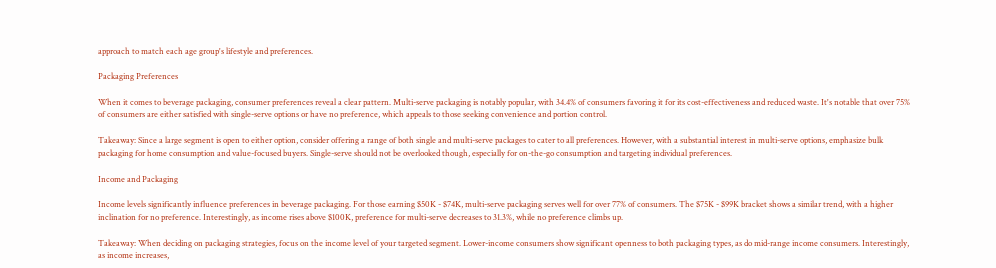approach to match each age group's lifestyle and preferences.

Packaging Preferences

When it comes to beverage packaging, consumer preferences reveal a clear pattern. Multi-serve packaging is notably popular, with 34.4% of consumers favoring it for its cost-effectiveness and reduced waste. It's notable that over 75% of consumers are either satisfied with single-serve options or have no preference, which appeals to those seeking convenience and portion control.

Takeaway: Since a large segment is open to either option, consider offering a range of both single and multi-serve packages to cater to all preferences. However, with a substantial interest in multi-serve options, emphasize bulk packaging for home consumption and value-focused buyers. Single-serve should not be overlooked though, especially for on-the-go consumption and targeting individual preferences.

Income and Packaging

Income levels significantly influence preferences in beverage packaging. For those earning $50K - $74K, multi-serve packaging serves well for over 77% of consumers. The $75K - $99K bracket shows a similar trend, with a higher inclination for no preference. Interestingly, as income rises above $100K, preference for multi-serve decreases to 31.3%, while no preference climbs up.

Takeaway: When deciding on packaging strategies, focus on the income level of your targeted segment. Lower-income consumers show significant openness to both packaging types, as do mid-range income consumers. Interestingly, as income increases,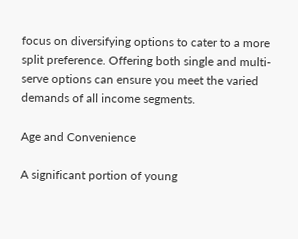focus on diversifying options to cater to a more split preference. Offering both single and multi-serve options can ensure you meet the varied demands of all income segments.

Age and Convenience

A significant portion of young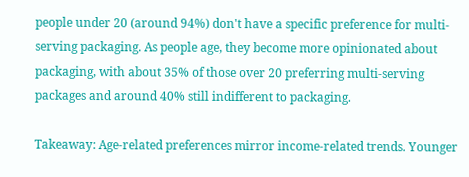people under 20 (around 94%) don't have a specific preference for multi-serving packaging. As people age, they become more opinionated about packaging, with about 35% of those over 20 preferring multi-serving packages and around 40% still indifferent to packaging.

Takeaway: Age-related preferences mirror income-related trends. Younger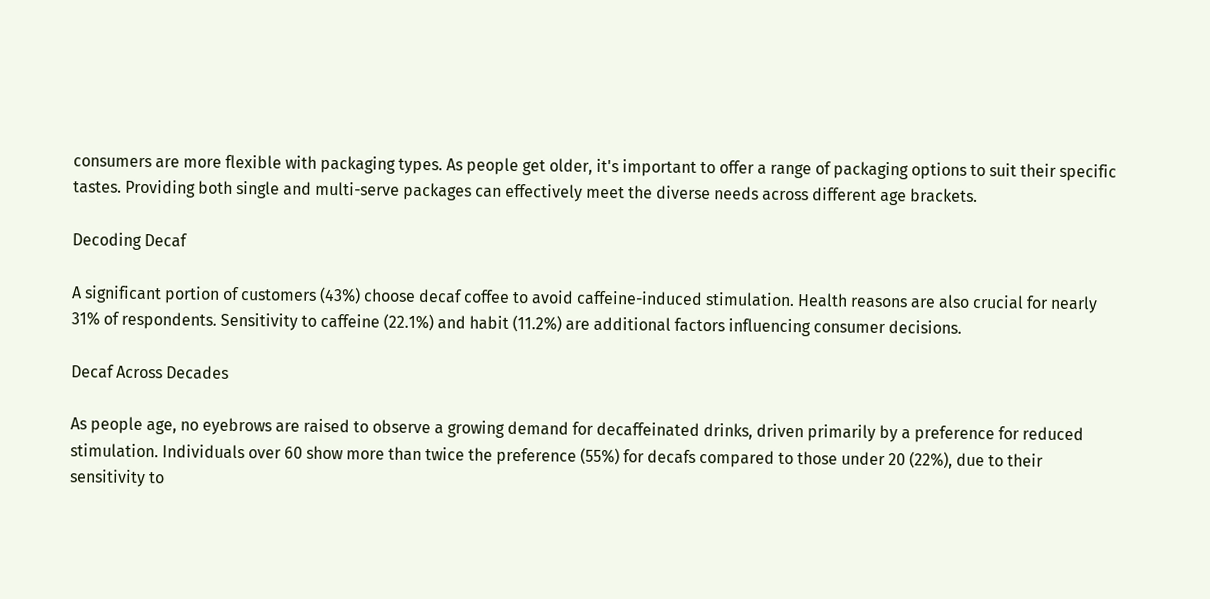consumers are more flexible with packaging types. As people get older, it's important to offer a range of packaging options to suit their specific tastes. Providing both single and multi-serve packages can effectively meet the diverse needs across different age brackets.

Decoding Decaf

A significant portion of customers (43%) choose decaf coffee to avoid caffeine-induced stimulation. Health reasons are also crucial for nearly 31% of respondents. Sensitivity to caffeine (22.1%) and habit (11.2%) are additional factors influencing consumer decisions.

Decaf Across Decades

As people age, no eyebrows are raised to observe a growing demand for decaffeinated drinks, driven primarily by a preference for reduced stimulation. Individuals over 60 show more than twice the preference (55%) for decafs compared to those under 20 (22%), due to their sensitivity to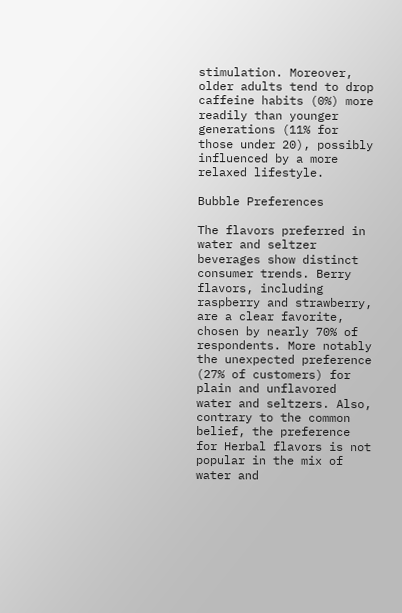stimulation. Moreover, older adults tend to drop caffeine habits (0%) more readily than younger generations (11% for those under 20), possibly influenced by a more relaxed lifestyle.

Bubble Preferences

The flavors preferred in water and seltzer beverages show distinct consumer trends. Berry flavors, including raspberry and strawberry, are a clear favorite, chosen by nearly 70% of respondents. More notably the unexpected preference (27% of customers) for plain and unflavored water and seltzers. Also, contrary to the common belief, the preference for Herbal flavors is not popular in the mix of water and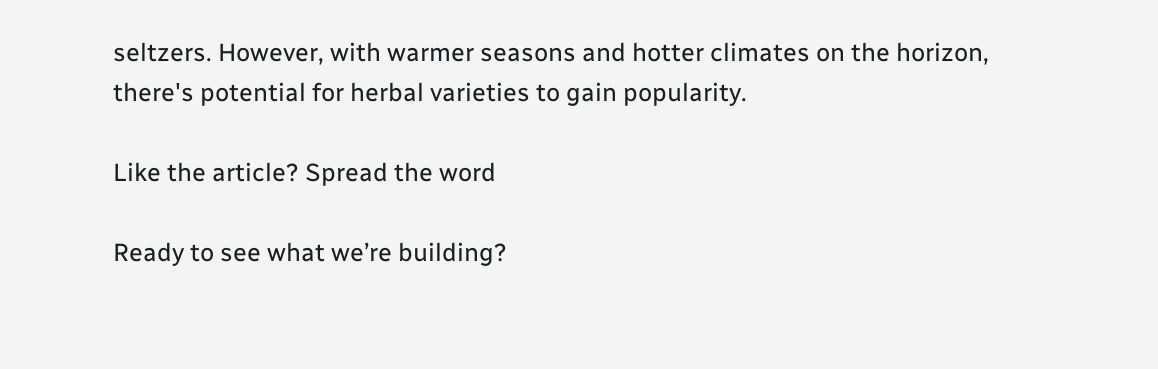seltzers. However, with warmer seasons and hotter climates on the horizon, there's potential for herbal varieties to gain popularity.

Like the article? Spread the word

Ready to see what we’re building?